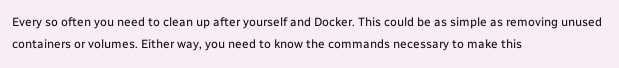Every so often you need to clean up after yourself and Docker. This could be as simple as removing unused containers or volumes. Either way, you need to know the commands necessary to make this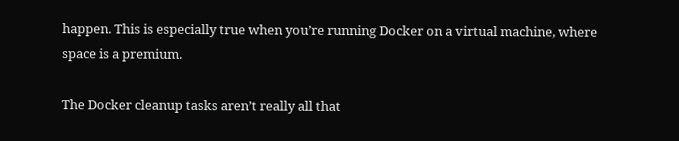happen. This is especially true when you’re running Docker on a virtual machine, where space is a premium.

The Docker cleanup tasks aren’t really all that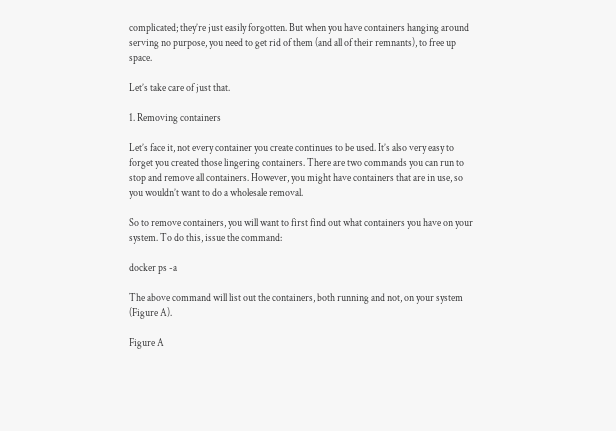complicated; they’re just easily forgotten. But when you have containers hanging around serving no purpose, you need to get rid of them (and all of their remnants), to free up space.

Let’s take care of just that.

1. Removing containers

Let’s face it, not every container you create continues to be used. It’s also very easy to forget you created those lingering containers. There are two commands you can run to stop and remove all containers. However, you might have containers that are in use, so you wouldn’t want to do a wholesale removal.

So to remove containers, you will want to first find out what containers you have on your system. To do this, issue the command:

docker ps -a

The above command will list out the containers, both running and not, on your system (Figure A).

Figure A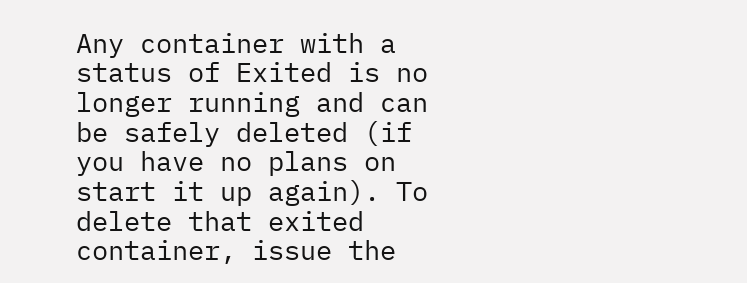Any container with a status of Exited is no longer running and can be safely deleted (if you have no plans on start it up again). To delete that exited container, issue the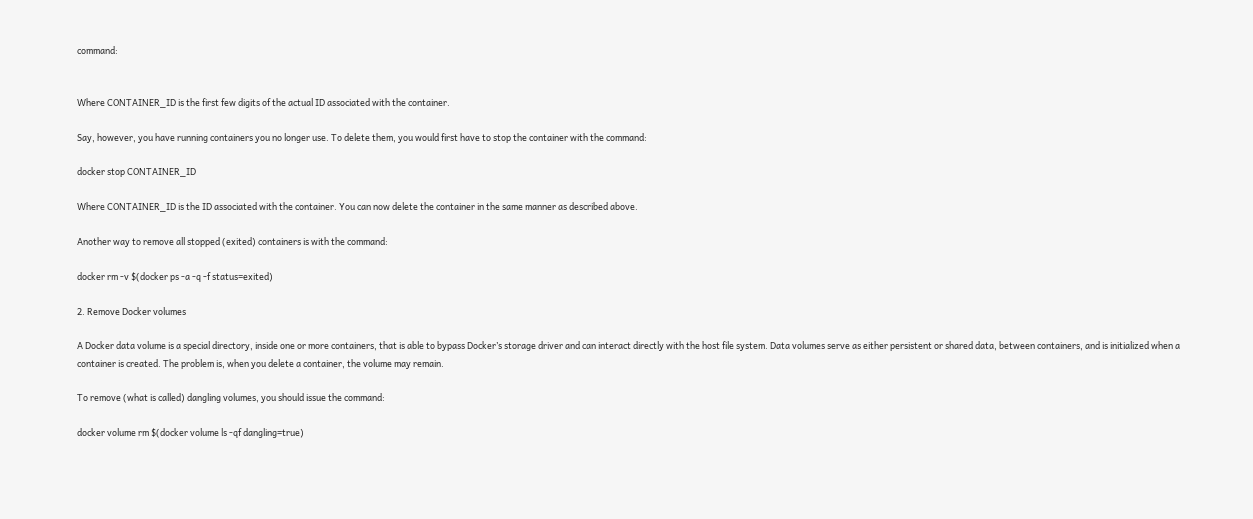command:


Where CONTAINER_ID is the first few digits of the actual ID associated with the container.

Say, however, you have running containers you no longer use. To delete them, you would first have to stop the container with the command:

docker stop CONTAINER_ID

Where CONTAINER_ID is the ID associated with the container. You can now delete the container in the same manner as described above.

Another way to remove all stopped (exited) containers is with the command:

docker rm -v $(docker ps -a -q -f status=exited)

2. Remove Docker volumes

A Docker data volume is a special directory, inside one or more containers, that is able to bypass Docker’s storage driver and can interact directly with the host file system. Data volumes serve as either persistent or shared data, between containers, and is initialized when a container is created. The problem is, when you delete a container, the volume may remain.

To remove (what is called) dangling volumes, you should issue the command:

docker volume rm $(docker volume ls -qf dangling=true)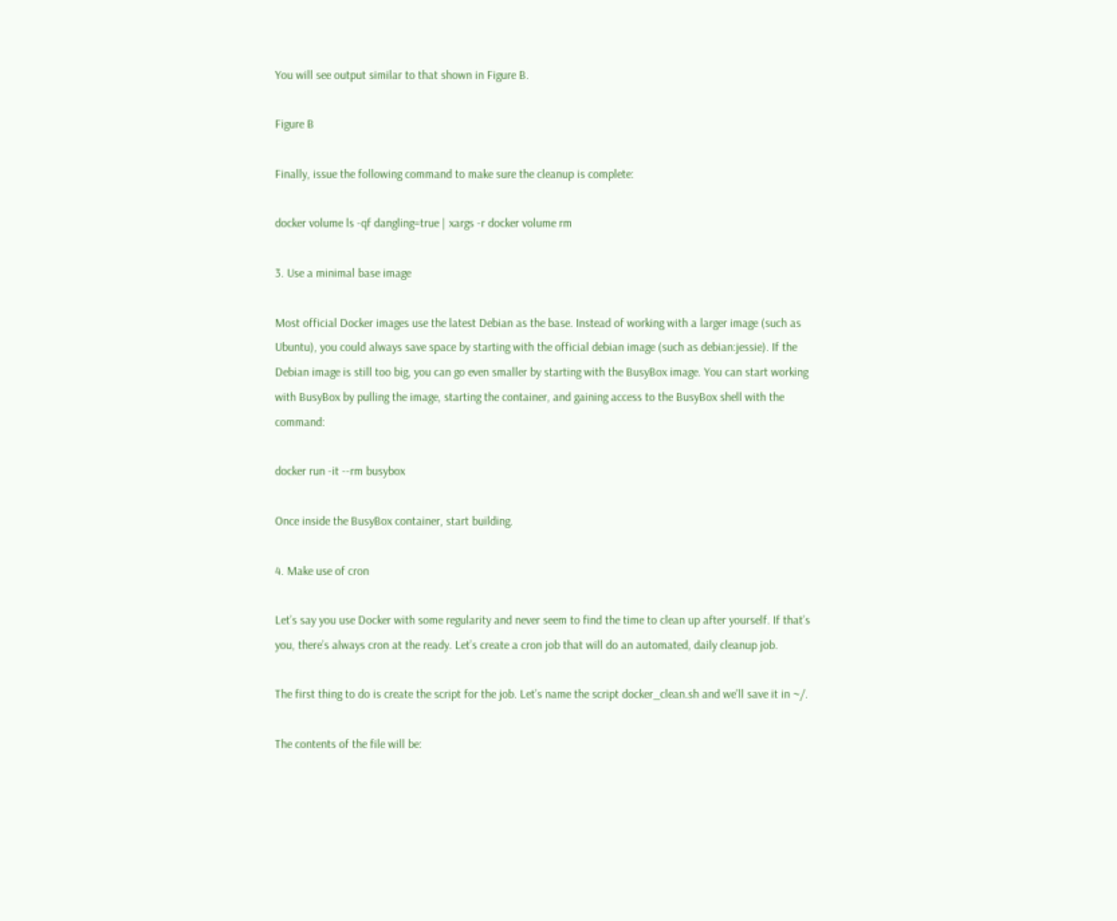You will see output similar to that shown in Figure B.

Figure B

Finally, issue the following command to make sure the cleanup is complete:

docker volume ls -qf dangling=true | xargs -r docker volume rm

3. Use a minimal base image

Most official Docker images use the latest Debian as the base. Instead of working with a larger image (such as Ubuntu), you could always save space by starting with the official debian image (such as debian:jessie). If the Debian image is still too big, you can go even smaller by starting with the BusyBox image. You can start working with BusyBox by pulling the image, starting the container, and gaining access to the BusyBox shell with the command:

docker run -it --rm busybox

Once inside the BusyBox container, start building.

4. Make use of cron

Let’s say you use Docker with some regularity and never seem to find the time to clean up after yourself. If that’s you, there’s always cron at the ready. Let’s create a cron job that will do an automated, daily cleanup job.

The first thing to do is create the script for the job. Let’s name the script docker_clean.sh and we’ll save it in ~/.

The contents of the file will be: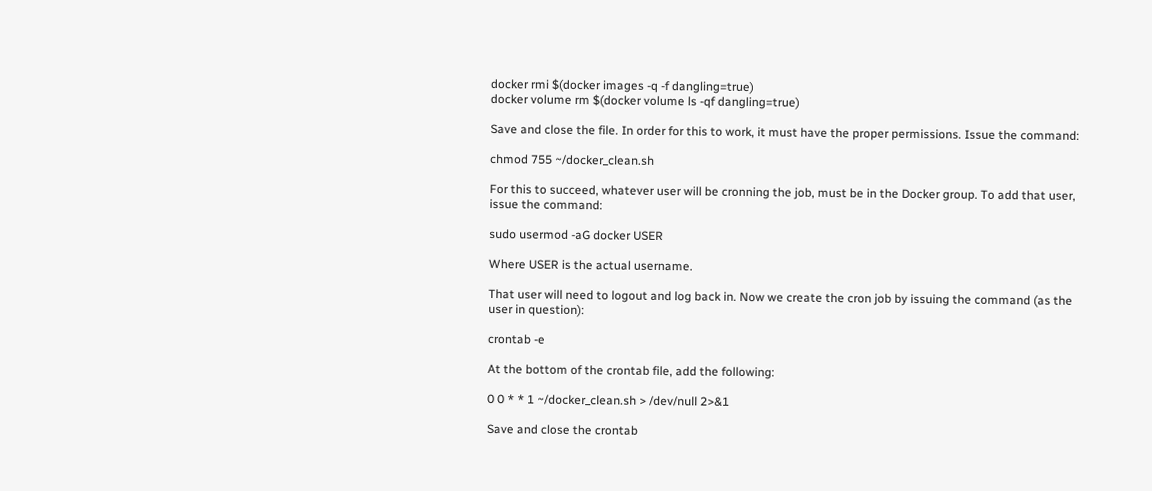docker rmi $(docker images -q -f dangling=true)
docker volume rm $(docker volume ls -qf dangling=true)

Save and close the file. In order for this to work, it must have the proper permissions. Issue the command:

chmod 755 ~/docker_clean.sh

For this to succeed, whatever user will be cronning the job, must be in the Docker group. To add that user, issue the command:

sudo usermod -aG docker USER

Where USER is the actual username.

That user will need to logout and log back in. Now we create the cron job by issuing the command (as the user in question):

crontab -e

At the bottom of the crontab file, add the following:

0 0 * * 1 ~/docker_clean.sh > /dev/null 2>&1

Save and close the crontab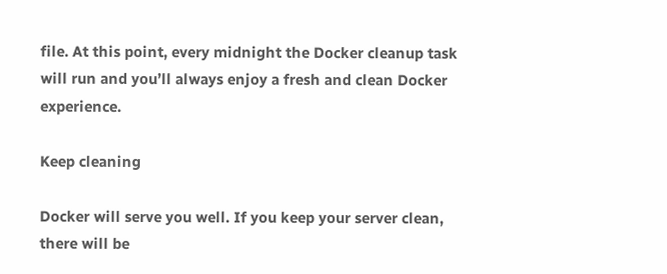file. At this point, every midnight the Docker cleanup task will run and you’ll always enjoy a fresh and clean Docker experience.

Keep cleaning

Docker will serve you well. If you keep your server clean, there will be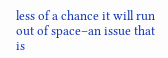less of a chance it will run out of space–an issue that is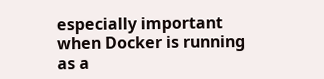especially important when Docker is running as a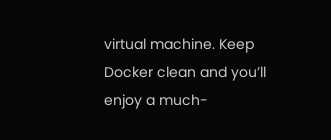virtual machine. Keep Docker clean and you’ll enjoy a much-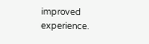improved experience.